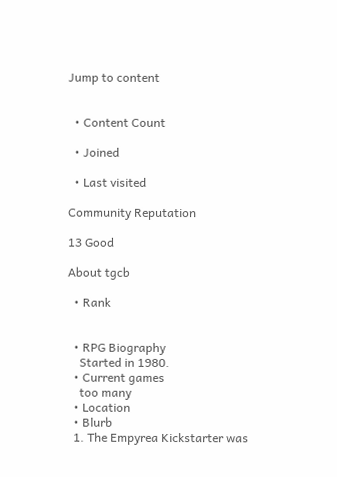Jump to content


  • Content Count

  • Joined

  • Last visited

Community Reputation

13 Good

About tgcb

  • Rank


  • RPG Biography
    Started in 1980.
  • Current games
    too many
  • Location
  • Blurb
  1. The Empyrea Kickstarter was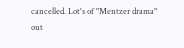cancelled. Lot's of "Mentzer drama" out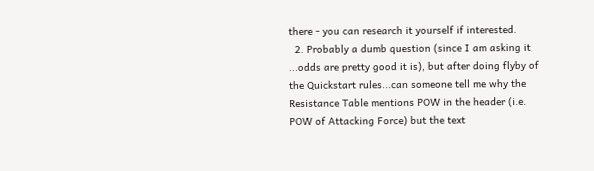there - you can research it yourself if interested.
  2. Probably a dumb question (since I am asking it ...odds are pretty good it is), but after doing flyby of the Quickstart rules...can someone tell me why the Resistance Table mentions POW in the header (i.e. POW of Attacking Force) but the text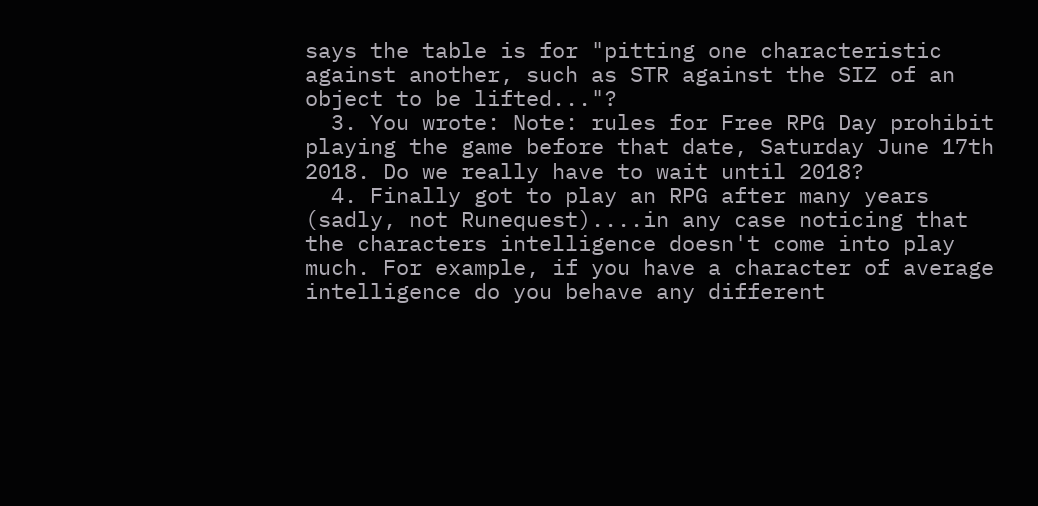says the table is for "pitting one characteristic against another, such as STR against the SIZ of an object to be lifted..."?
  3. You wrote: Note: rules for Free RPG Day prohibit playing the game before that date, Saturday June 17th 2018. Do we really have to wait until 2018?
  4. Finally got to play an RPG after many years (sadly, not Runequest)....in any case noticing that the characters intelligence doesn't come into play much. For example, if you have a character of average intelligence do you behave any different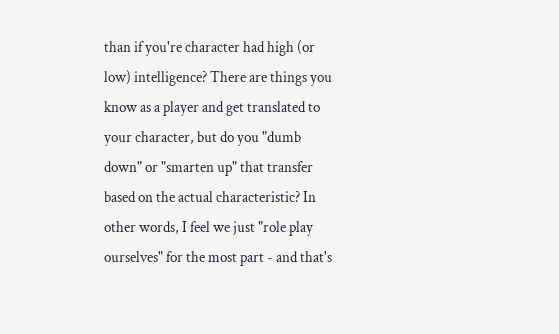than if you're character had high (or low) intelligence? There are things you know as a player and get translated to your character, but do you "dumb down" or "smarten up" that transfer based on the actual characteristic? In other words, I feel we just "role play ourselves" for the most part - and that's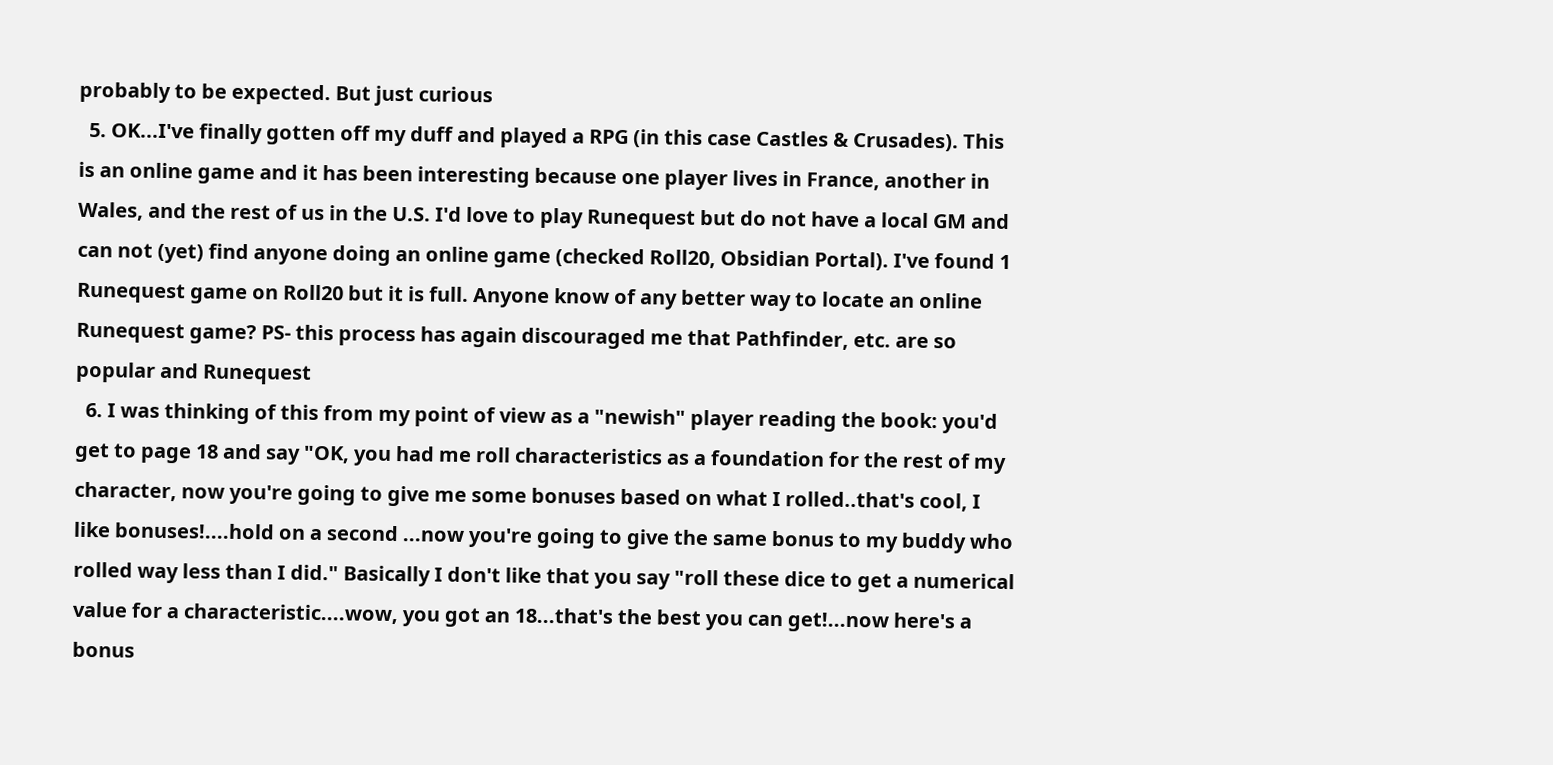probably to be expected. But just curious
  5. OK...I've finally gotten off my duff and played a RPG (in this case Castles & Crusades). This is an online game and it has been interesting because one player lives in France, another in Wales, and the rest of us in the U.S. I'd love to play Runequest but do not have a local GM and can not (yet) find anyone doing an online game (checked Roll20, Obsidian Portal). I've found 1 Runequest game on Roll20 but it is full. Anyone know of any better way to locate an online Runequest game? PS- this process has again discouraged me that Pathfinder, etc. are so popular and Runequest
  6. I was thinking of this from my point of view as a "newish" player reading the book: you'd get to page 18 and say "OK, you had me roll characteristics as a foundation for the rest of my character, now you're going to give me some bonuses based on what I rolled..that's cool, I like bonuses!....hold on a second ...now you're going to give the same bonus to my buddy who rolled way less than I did." Basically I don't like that you say "roll these dice to get a numerical value for a characteristic....wow, you got an 18...that's the best you can get!...now here's a bonus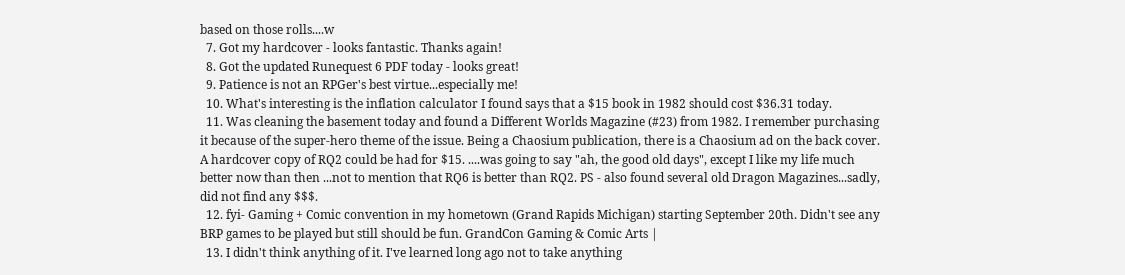based on those rolls....w
  7. Got my hardcover - looks fantastic. Thanks again!
  8. Got the updated Runequest 6 PDF today - looks great!
  9. Patience is not an RPGer's best virtue...especially me!
  10. What's interesting is the inflation calculator I found says that a $15 book in 1982 should cost $36.31 today.
  11. Was cleaning the basement today and found a Different Worlds Magazine (#23) from 1982. I remember purchasing it because of the super-hero theme of the issue. Being a Chaosium publication, there is a Chaosium ad on the back cover. A hardcover copy of RQ2 could be had for $15. ....was going to say "ah, the good old days", except I like my life much better now than then ...not to mention that RQ6 is better than RQ2. PS - also found several old Dragon Magazines...sadly, did not find any $$$.
  12. fyi- Gaming + Comic convention in my hometown (Grand Rapids Michigan) starting September 20th. Didn't see any BRP games to be played but still should be fun. GrandCon Gaming & Comic Arts |
  13. I didn't think anything of it. I've learned long ago not to take anything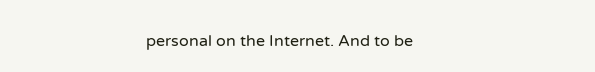personal on the Internet. And to be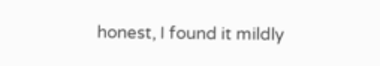honest, I found it mildly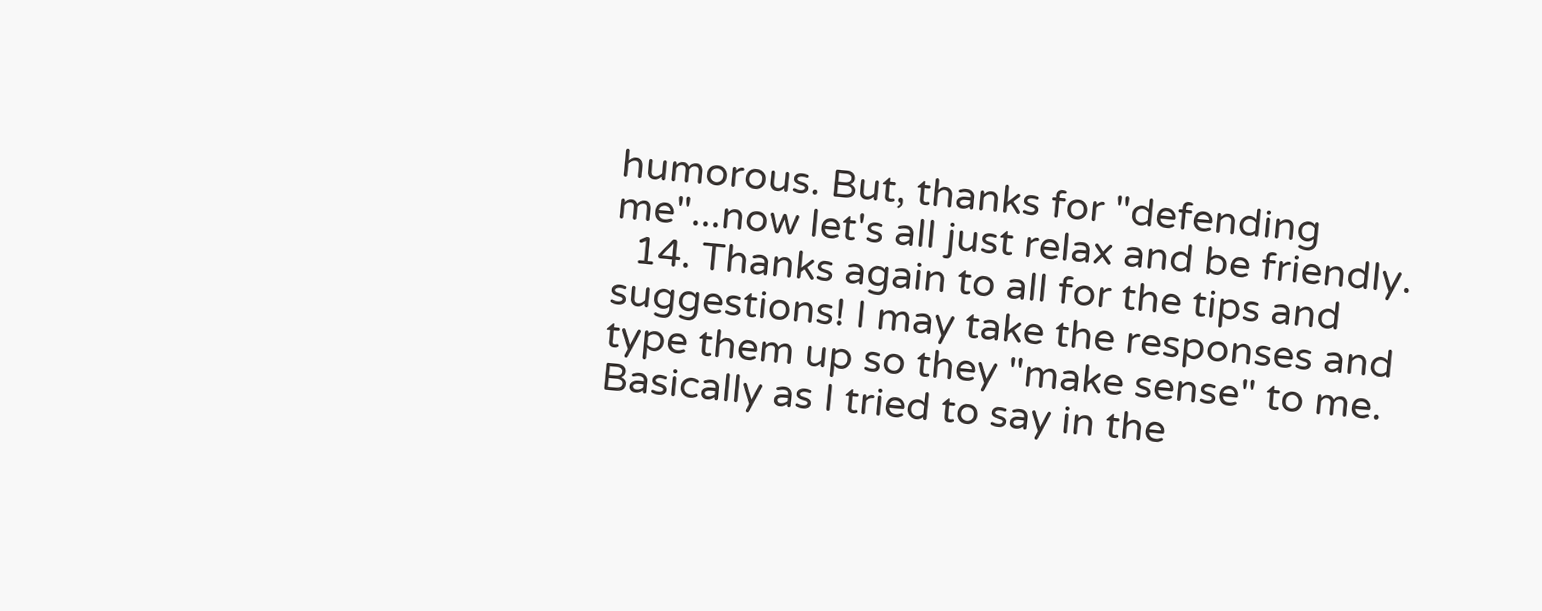humorous. But, thanks for "defending me"...now let's all just relax and be friendly.
  14. Thanks again to all for the tips and suggestions! I may take the responses and type them up so they "make sense" to me. Basically as I tried to say in the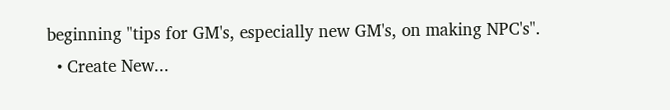beginning "tips for GM's, especially new GM's, on making NPC's".
  • Create New...